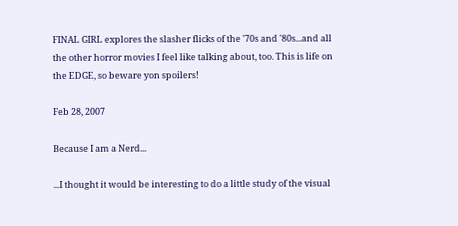FINAL GIRL explores the slasher flicks of the '70s and '80s...and all the other horror movies I feel like talking about, too. This is life on the EDGE, so beware yon spoilers!

Feb 28, 2007

Because I am a Nerd...

...I thought it would be interesting to do a little study of the visual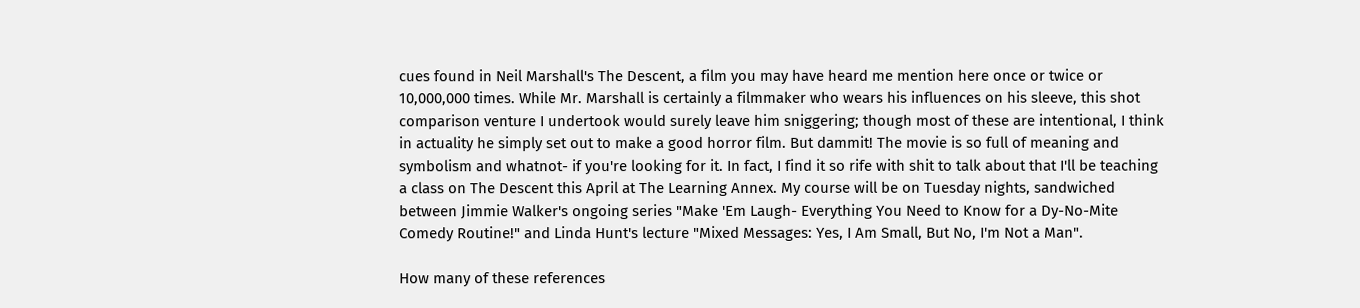cues found in Neil Marshall's The Descent, a film you may have heard me mention here once or twice or 10,000,000 times. While Mr. Marshall is certainly a filmmaker who wears his influences on his sleeve, this shot comparison venture I undertook would surely leave him sniggering; though most of these are intentional, I think in actuality he simply set out to make a good horror film. But dammit! The movie is so full of meaning and symbolism and whatnot- if you're looking for it. In fact, I find it so rife with shit to talk about that I'll be teaching a class on The Descent this April at The Learning Annex. My course will be on Tuesday nights, sandwiched between Jimmie Walker's ongoing series "Make 'Em Laugh- Everything You Need to Know for a Dy-No-Mite Comedy Routine!" and Linda Hunt's lecture "Mixed Messages: Yes, I Am Small, But No, I'm Not a Man".

How many of these references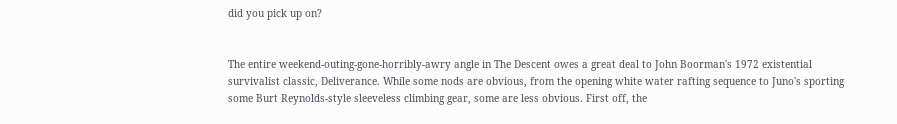did you pick up on?


The entire weekend-outing-gone-horribly-awry angle in The Descent owes a great deal to John Boorman's 1972 existential survivalist classic, Deliverance. While some nods are obvious, from the opening white water rafting sequence to Juno's sporting some Burt Reynolds-style sleeveless climbing gear, some are less obvious. First off, the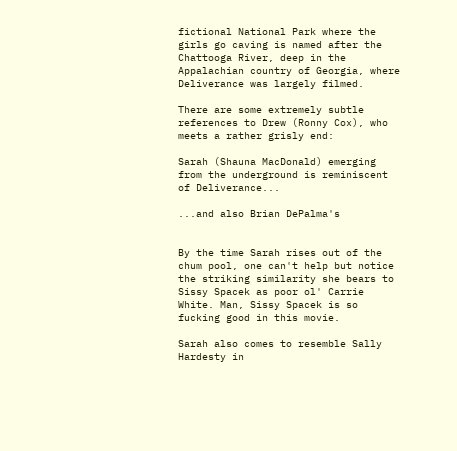fictional National Park where the girls go caving is named after the Chattooga River, deep in the Appalachian country of Georgia, where Deliverance was largely filmed.

There are some extremely subtle references to Drew (Ronny Cox), who meets a rather grisly end:

Sarah (Shauna MacDonald) emerging from the underground is reminiscent of Deliverance...

...and also Brian DePalma's


By the time Sarah rises out of the chum pool, one can't help but notice the striking similarity she bears to Sissy Spacek as poor ol' Carrie White. Man, Sissy Spacek is so fucking good in this movie.

Sarah also comes to resemble Sally Hardesty in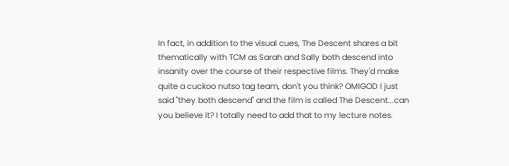In fact, in addition to the visual cues, The Descent shares a bit thematically with TCM as Sarah and Sally both descend into insanity over the course of their respective films. They'd make quite a cuckoo nutso tag team, don't you think? OMIGOD I just said "they both descend" and the film is called The Descent...can you believe it? I totally need to add that to my lecture notes.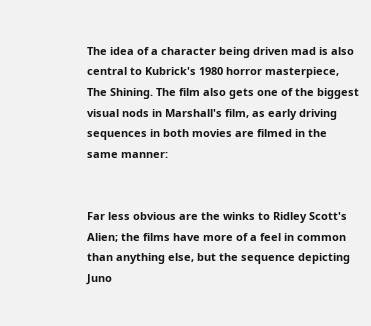The idea of a character being driven mad is also central to Kubrick's 1980 horror masterpiece, The Shining. The film also gets one of the biggest visual nods in Marshall's film, as early driving sequences in both movies are filmed in the same manner:


Far less obvious are the winks to Ridley Scott's Alien; the films have more of a feel in common than anything else, but the sequence depicting Juno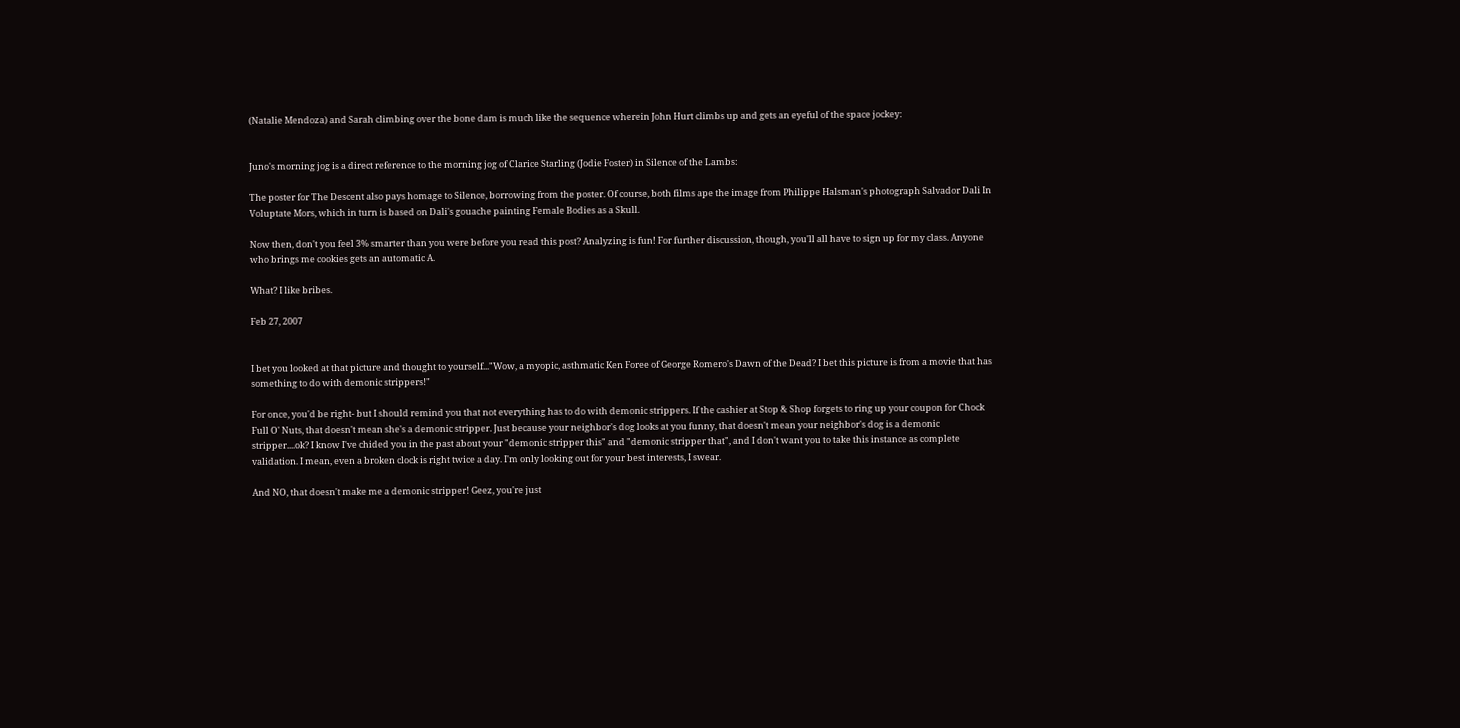(Natalie Mendoza) and Sarah climbing over the bone dam is much like the sequence wherein John Hurt climbs up and gets an eyeful of the space jockey:


Juno's morning jog is a direct reference to the morning jog of Clarice Starling (Jodie Foster) in Silence of the Lambs:

The poster for The Descent also pays homage to Silence, borrowing from the poster. Of course, both films ape the image from Philippe Halsman's photograph Salvador Dali In Voluptate Mors, which in turn is based on Dali's gouache painting Female Bodies as a Skull.

Now then, don't you feel 3% smarter than you were before you read this post? Analyzing is fun! For further discussion, though, you'll all have to sign up for my class. Anyone who brings me cookies gets an automatic A.

What? I like bribes.

Feb 27, 2007


I bet you looked at that picture and thought to yourself..."Wow, a myopic, asthmatic Ken Foree of George Romero's Dawn of the Dead? I bet this picture is from a movie that has something to do with demonic strippers!"

For once, you'd be right- but I should remind you that not everything has to do with demonic strippers. If the cashier at Stop & Shop forgets to ring up your coupon for Chock Full O' Nuts, that doesn't mean she's a demonic stripper. Just because your neighbor's dog looks at you funny, that doesn't mean your neighbor's dog is a demonic stripper....ok? I know I've chided you in the past about your "demonic stripper this" and "demonic stripper that", and I don't want you to take this instance as complete validation. I mean, even a broken clock is right twice a day. I'm only looking out for your best interests, I swear.

And NO, that doesn't make me a demonic stripper! Geez, you're just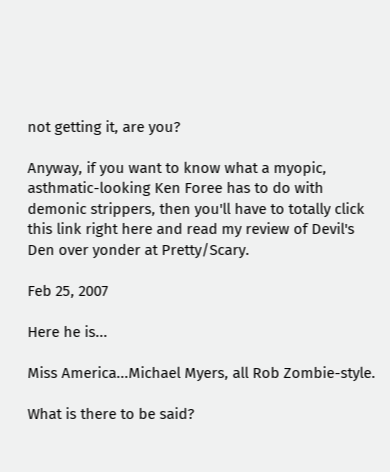not getting it, are you?

Anyway, if you want to know what a myopic, asthmatic-looking Ken Foree has to do with demonic strippers, then you'll have to totally click this link right here and read my review of Devil's Den over yonder at Pretty/Scary.

Feb 25, 2007

Here he is...

Miss America...Michael Myers, all Rob Zombie-style.

What is there to be said?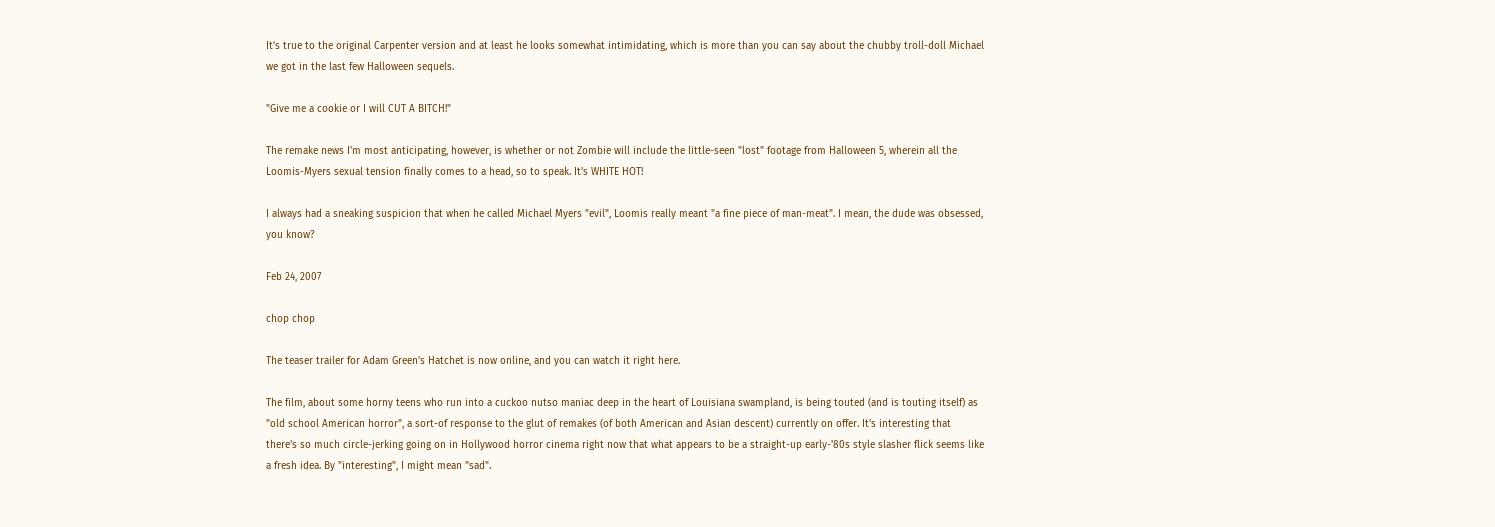It's true to the original Carpenter version and at least he looks somewhat intimidating, which is more than you can say about the chubby troll-doll Michael we got in the last few Halloween sequels.

"Give me a cookie or I will CUT A BITCH!"

The remake news I'm most anticipating, however, is whether or not Zombie will include the little-seen "lost" footage from Halloween 5, wherein all the Loomis-Myers sexual tension finally comes to a head, so to speak. It's WHITE HOT!

I always had a sneaking suspicion that when he called Michael Myers "evil", Loomis really meant "a fine piece of man-meat". I mean, the dude was obsessed, you know?

Feb 24, 2007

chop chop

The teaser trailer for Adam Green's Hatchet is now online, and you can watch it right here.

The film, about some horny teens who run into a cuckoo nutso maniac deep in the heart of Louisiana swampland, is being touted (and is touting itself) as "old school American horror", a sort-of response to the glut of remakes (of both American and Asian descent) currently on offer. It's interesting that there's so much circle-jerking going on in Hollywood horror cinema right now that what appears to be a straight-up early-'80s style slasher flick seems like a fresh idea. By "interesting", I might mean "sad".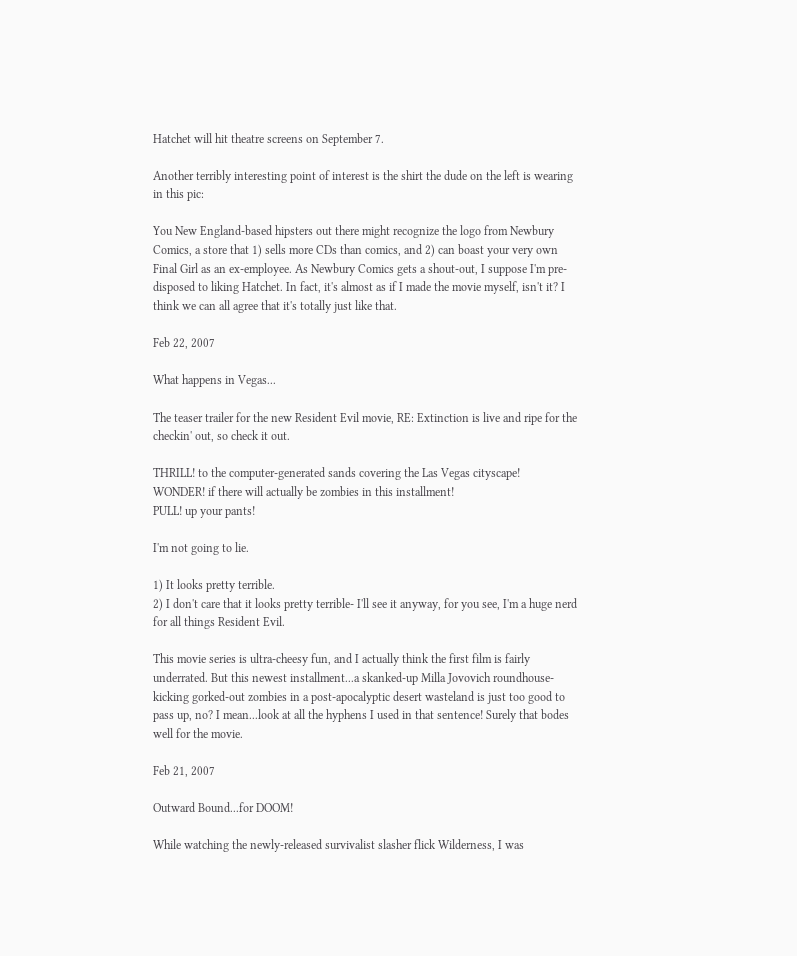Hatchet will hit theatre screens on September 7.

Another terribly interesting point of interest is the shirt the dude on the left is wearing in this pic:

You New England-based hipsters out there might recognize the logo from Newbury Comics, a store that 1) sells more CDs than comics, and 2) can boast your very own Final Girl as an ex-employee. As Newbury Comics gets a shout-out, I suppose I'm pre-disposed to liking Hatchet. In fact, it's almost as if I made the movie myself, isn't it? I think we can all agree that it's totally just like that.

Feb 22, 2007

What happens in Vegas...

The teaser trailer for the new Resident Evil movie, RE: Extinction is live and ripe for the checkin' out, so check it out.

THRILL! to the computer-generated sands covering the Las Vegas cityscape!
WONDER! if there will actually be zombies in this installment!
PULL! up your pants!

I'm not going to lie.

1) It looks pretty terrible.
2) I don't care that it looks pretty terrible- I'll see it anyway, for you see, I'm a huge nerd for all things Resident Evil.

This movie series is ultra-cheesy fun, and I actually think the first film is fairly underrated. But this newest installment...a skanked-up Milla Jovovich roundhouse-kicking gorked-out zombies in a post-apocalyptic desert wasteland is just too good to pass up, no? I mean...look at all the hyphens I used in that sentence! Surely that bodes well for the movie.

Feb 21, 2007

Outward Bound...for DOOM!

While watching the newly-released survivalist slasher flick Wilderness, I was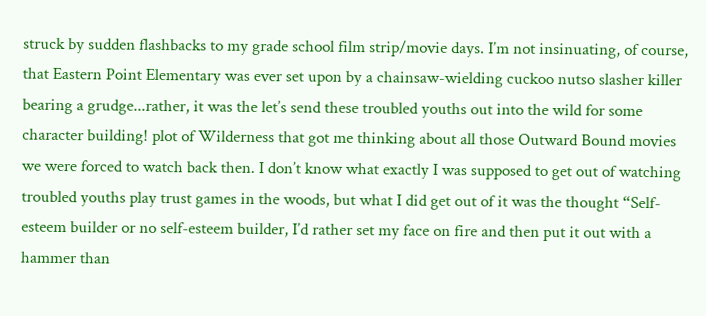struck by sudden flashbacks to my grade school film strip/movie days. I’m not insinuating, of course, that Eastern Point Elementary was ever set upon by a chainsaw-wielding cuckoo nutso slasher killer bearing a grudge...rather, it was the let’s send these troubled youths out into the wild for some character building! plot of Wilderness that got me thinking about all those Outward Bound movies we were forced to watch back then. I don’t know what exactly I was supposed to get out of watching troubled youths play trust games in the woods, but what I did get out of it was the thought “Self-esteem builder or no self-esteem builder, I’d rather set my face on fire and then put it out with a hammer than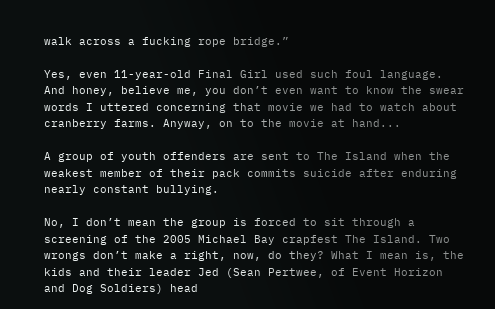walk across a fucking rope bridge.”

Yes, even 11-year-old Final Girl used such foul language. And honey, believe me, you don’t even want to know the swear words I uttered concerning that movie we had to watch about cranberry farms. Anyway, on to the movie at hand...

A group of youth offenders are sent to The Island when the weakest member of their pack commits suicide after enduring nearly constant bullying.

No, I don’t mean the group is forced to sit through a screening of the 2005 Michael Bay crapfest The Island. Two wrongs don’t make a right, now, do they? What I mean is, the kids and their leader Jed (Sean Pertwee, of Event Horizon and Dog Soldiers) head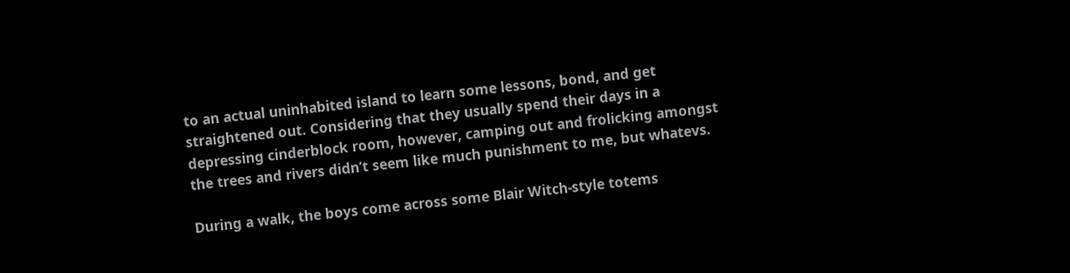to an actual uninhabited island to learn some lessons, bond, and get straightened out. Considering that they usually spend their days in a depressing cinderblock room, however, camping out and frolicking amongst the trees and rivers didn’t seem like much punishment to me, but whatevs.

During a walk, the boys come across some Blair Witch-style totems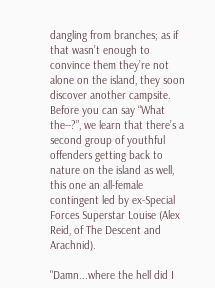dangling from branches; as if that wasn’t enough to convince them they’re not alone on the island, they soon discover another campsite. Before you can say “What the--?”, we learn that there’s a second group of youthful offenders getting back to nature on the island as well, this one an all-female contingent led by ex-Special Forces Superstar Louise (Alex Reid, of The Descent and Arachnid).

"Damn...where the hell did I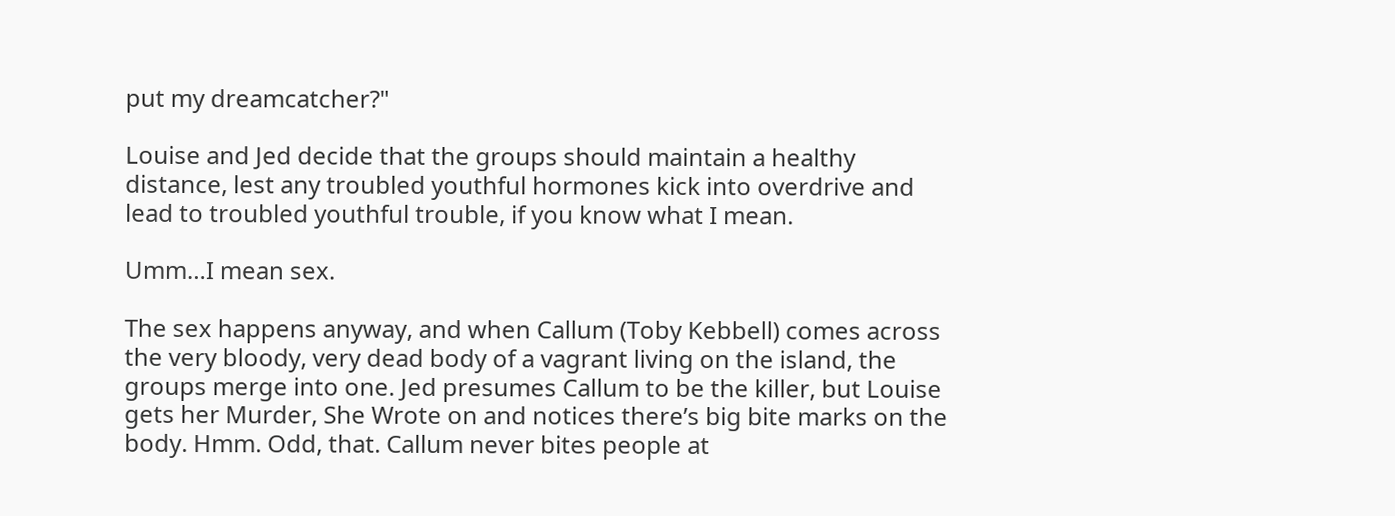put my dreamcatcher?"

Louise and Jed decide that the groups should maintain a healthy distance, lest any troubled youthful hormones kick into overdrive and lead to troubled youthful trouble, if you know what I mean.

Umm…I mean sex.

The sex happens anyway, and when Callum (Toby Kebbell) comes across the very bloody, very dead body of a vagrant living on the island, the groups merge into one. Jed presumes Callum to be the killer, but Louise gets her Murder, She Wrote on and notices there’s big bite marks on the body. Hmm. Odd, that. Callum never bites people at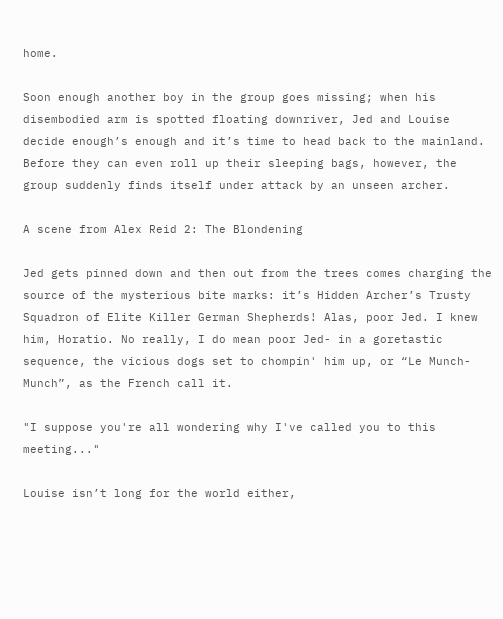home.

Soon enough another boy in the group goes missing; when his disembodied arm is spotted floating downriver, Jed and Louise decide enough’s enough and it’s time to head back to the mainland. Before they can even roll up their sleeping bags, however, the group suddenly finds itself under attack by an unseen archer.

A scene from Alex Reid 2: The Blondening

Jed gets pinned down and then out from the trees comes charging the source of the mysterious bite marks: it’s Hidden Archer’s Trusty Squadron of Elite Killer German Shepherds! Alas, poor Jed. I knew him, Horatio. No really, I do mean poor Jed- in a goretastic sequence, the vicious dogs set to chompin' him up, or “Le Munch-Munch”, as the French call it.

"I suppose you're all wondering why I've called you to this meeting..."

Louise isn’t long for the world either,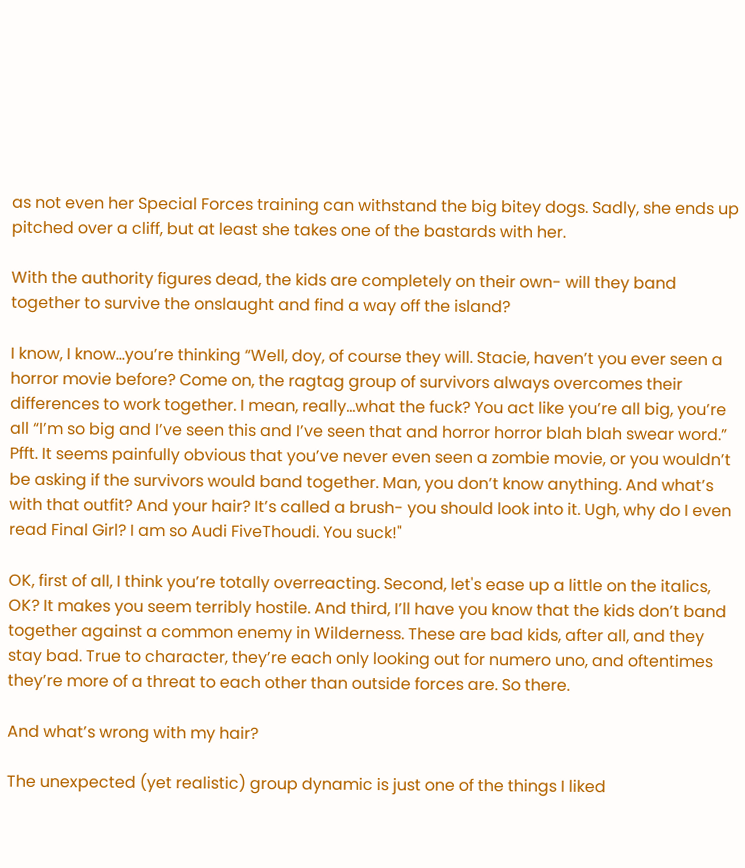as not even her Special Forces training can withstand the big bitey dogs. Sadly, she ends up pitched over a cliff, but at least she takes one of the bastards with her.

With the authority figures dead, the kids are completely on their own- will they band together to survive the onslaught and find a way off the island?

I know, I know…you’re thinking “Well, doy, of course they will. Stacie, haven’t you ever seen a horror movie before? Come on, the ragtag group of survivors always overcomes their differences to work together. I mean, really…what the fuck? You act like you’re all big, you’re all “I’m so big and I’ve seen this and I’ve seen that and horror horror blah blah swear word.” Pfft. It seems painfully obvious that you’ve never even seen a zombie movie, or you wouldn’t be asking if the survivors would band together. Man, you don’t know anything. And what’s with that outfit? And your hair? It’s called a brush- you should look into it. Ugh, why do I even read Final Girl? I am so Audi FiveThoudi. You suck!"

OK, first of all, I think you’re totally overreacting. Second, let's ease up a little on the italics, OK? It makes you seem terribly hostile. And third, I’ll have you know that the kids don’t band together against a common enemy in Wilderness. These are bad kids, after all, and they stay bad. True to character, they’re each only looking out for numero uno, and oftentimes they’re more of a threat to each other than outside forces are. So there.

And what’s wrong with my hair?

The unexpected (yet realistic) group dynamic is just one of the things I liked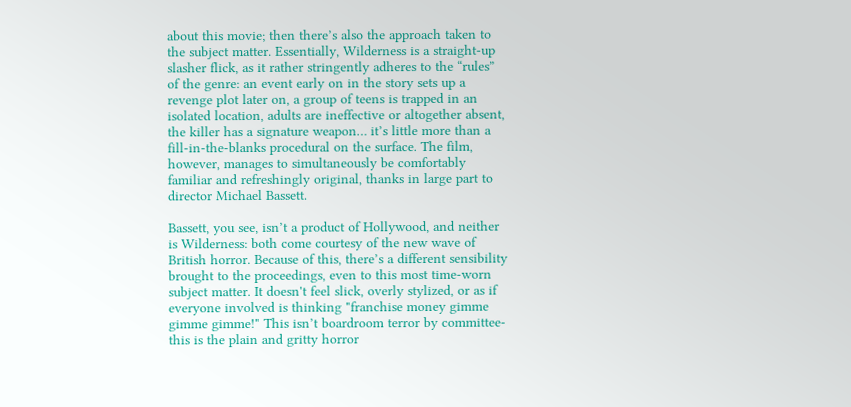about this movie; then there’s also the approach taken to the subject matter. Essentially, Wilderness is a straight-up slasher flick, as it rather stringently adheres to the “rules” of the genre: an event early on in the story sets up a revenge plot later on, a group of teens is trapped in an isolated location, adults are ineffective or altogether absent, the killer has a signature weapon… it’s little more than a fill-in-the-blanks procedural on the surface. The film, however, manages to simultaneously be comfortably familiar and refreshingly original, thanks in large part to director Michael Bassett.

Bassett, you see, isn’t a product of Hollywood, and neither is Wilderness: both come courtesy of the new wave of British horror. Because of this, there’s a different sensibility brought to the proceedings, even to this most time-worn subject matter. It doesn't feel slick, overly stylized, or as if everyone involved is thinking "franchise money gimme gimme gimme!" This isn’t boardroom terror by committee- this is the plain and gritty horror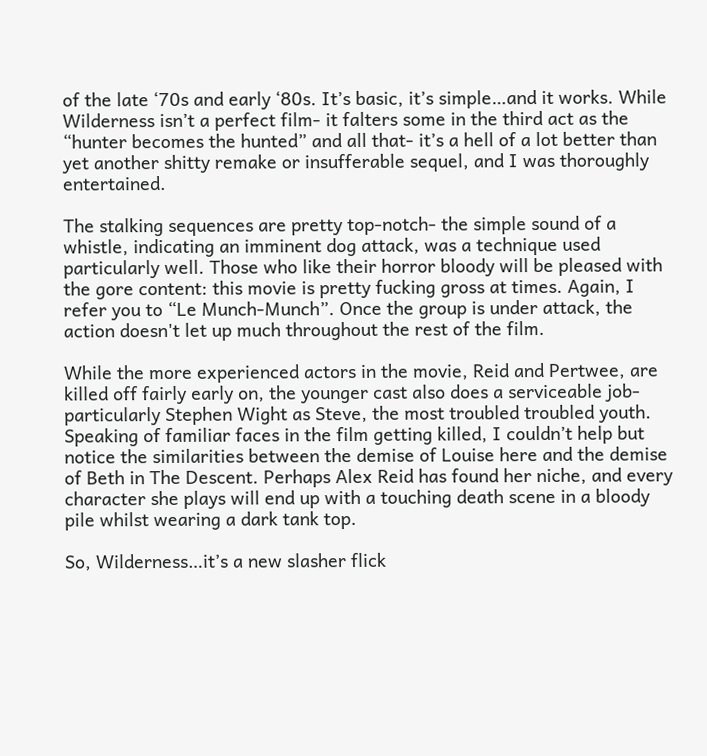of the late ‘70s and early ‘80s. It’s basic, it’s simple…and it works. While Wilderness isn’t a perfect film- it falters some in the third act as the “hunter becomes the hunted” and all that- it’s a hell of a lot better than yet another shitty remake or insufferable sequel, and I was thoroughly entertained.

The stalking sequences are pretty top-notch- the simple sound of a whistle, indicating an imminent dog attack, was a technique used particularly well. Those who like their horror bloody will be pleased with the gore content: this movie is pretty fucking gross at times. Again, I refer you to “Le Munch-Munch”. Once the group is under attack, the action doesn't let up much throughout the rest of the film.

While the more experienced actors in the movie, Reid and Pertwee, are killed off fairly early on, the younger cast also does a serviceable job- particularly Stephen Wight as Steve, the most troubled troubled youth. Speaking of familiar faces in the film getting killed, I couldn’t help but notice the similarities between the demise of Louise here and the demise of Beth in The Descent. Perhaps Alex Reid has found her niche, and every character she plays will end up with a touching death scene in a bloody pile whilst wearing a dark tank top.

So, Wilderness…it’s a new slasher flick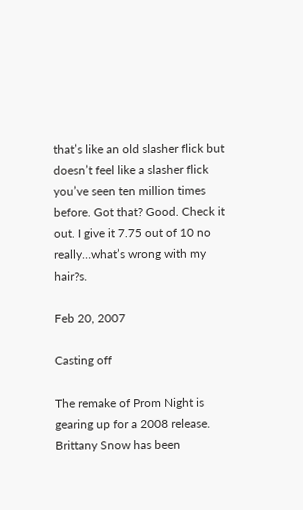that’s like an old slasher flick but doesn’t feel like a slasher flick you’ve seen ten million times before. Got that? Good. Check it out. I give it 7.75 out of 10 no really…what’s wrong with my hair?s.

Feb 20, 2007

Casting off

The remake of Prom Night is gearing up for a 2008 release. Brittany Snow has been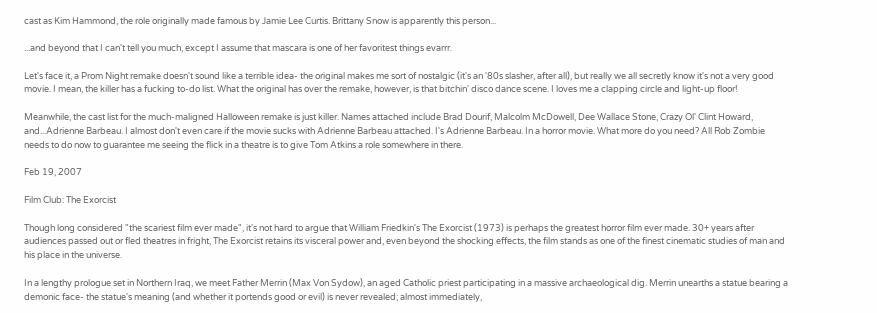cast as Kim Hammond, the role originally made famous by Jamie Lee Curtis. Brittany Snow is apparently this person...

...and beyond that I can't tell you much, except I assume that mascara is one of her favoritest things evarrr.

Let's face it, a Prom Night remake doesn't sound like a terrible idea- the original makes me sort of nostalgic (it's an '80s slasher, after all), but really we all secretly know it's not a very good movie. I mean, the killer has a fucking to-do list. What the original has over the remake, however, is that bitchin' disco dance scene. I loves me a clapping circle and light-up floor!

Meanwhile, the cast list for the much-maligned Halloween remake is just killer. Names attached include Brad Dourif, Malcolm McDowell, Dee Wallace Stone, Crazy Ol' Clint Howard, and...Adrienne Barbeau. I almost don't even care if the movie sucks with Adrienne Barbeau attached. I's Adrienne Barbeau. In a horror movie. What more do you need? All Rob Zombie needs to do now to guarantee me seeing the flick in a theatre is to give Tom Atkins a role somewhere in there.

Feb 19, 2007

Film Club: The Exorcist

Though long considered "the scariest film ever made", it's not hard to argue that William Friedkin's The Exorcist (1973) is perhaps the greatest horror film ever made. 30+ years after audiences passed out or fled theatres in fright, The Exorcist retains its visceral power and, even beyond the shocking effects, the film stands as one of the finest cinematic studies of man and his place in the universe.

In a lengthy prologue set in Northern Iraq, we meet Father Merrin (Max Von Sydow), an aged Catholic priest participating in a massive archaeological dig. Merrin unearths a statue bearing a demonic face- the statue's meaning (and whether it portends good or evil) is never revealed; almost immediately,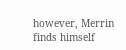however, Merrin finds himself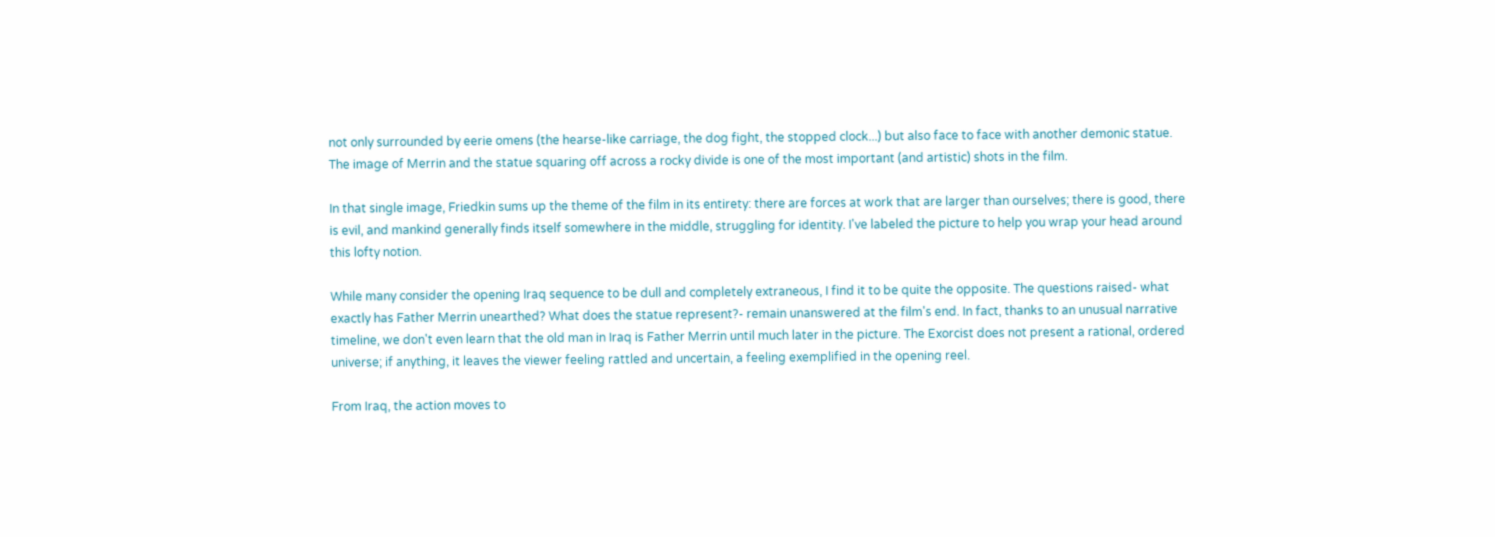not only surrounded by eerie omens (the hearse-like carriage, the dog fight, the stopped clock...) but also face to face with another demonic statue. The image of Merrin and the statue squaring off across a rocky divide is one of the most important (and artistic) shots in the film.

In that single image, Friedkin sums up the theme of the film in its entirety: there are forces at work that are larger than ourselves; there is good, there is evil, and mankind generally finds itself somewhere in the middle, struggling for identity. I've labeled the picture to help you wrap your head around this lofty notion.

While many consider the opening Iraq sequence to be dull and completely extraneous, I find it to be quite the opposite. The questions raised- what exactly has Father Merrin unearthed? What does the statue represent?- remain unanswered at the film's end. In fact, thanks to an unusual narrative timeline, we don't even learn that the old man in Iraq is Father Merrin until much later in the picture. The Exorcist does not present a rational, ordered universe; if anything, it leaves the viewer feeling rattled and uncertain, a feeling exemplified in the opening reel.

From Iraq, the action moves to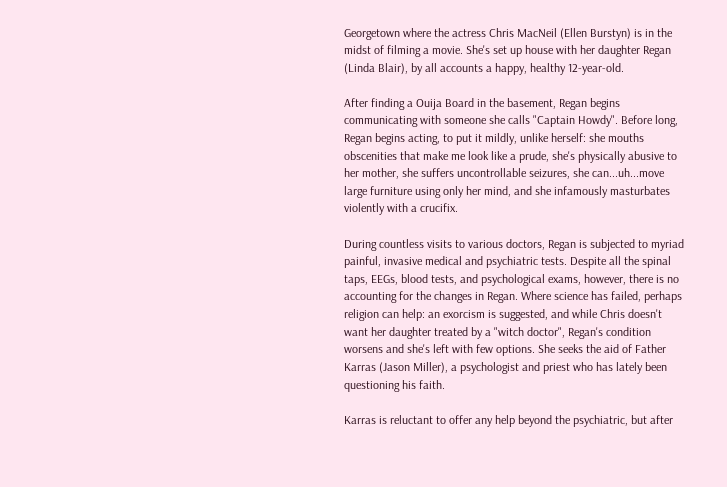Georgetown where the actress Chris MacNeil (Ellen Burstyn) is in the midst of filming a movie. She's set up house with her daughter Regan (Linda Blair), by all accounts a happy, healthy 12-year-old.

After finding a Ouija Board in the basement, Regan begins communicating with someone she calls "Captain Howdy". Before long, Regan begins acting, to put it mildly, unlike herself: she mouths obscenities that make me look like a prude, she's physically abusive to her mother, she suffers uncontrollable seizures, she can...uh...move large furniture using only her mind, and she infamously masturbates violently with a crucifix.

During countless visits to various doctors, Regan is subjected to myriad painful, invasive medical and psychiatric tests. Despite all the spinal taps, EEGs, blood tests, and psychological exams, however, there is no accounting for the changes in Regan. Where science has failed, perhaps religion can help: an exorcism is suggested, and while Chris doesn't want her daughter treated by a "witch doctor", Regan's condition worsens and she's left with few options. She seeks the aid of Father Karras (Jason Miller), a psychologist and priest who has lately been questioning his faith.

Karras is reluctant to offer any help beyond the psychiatric, but after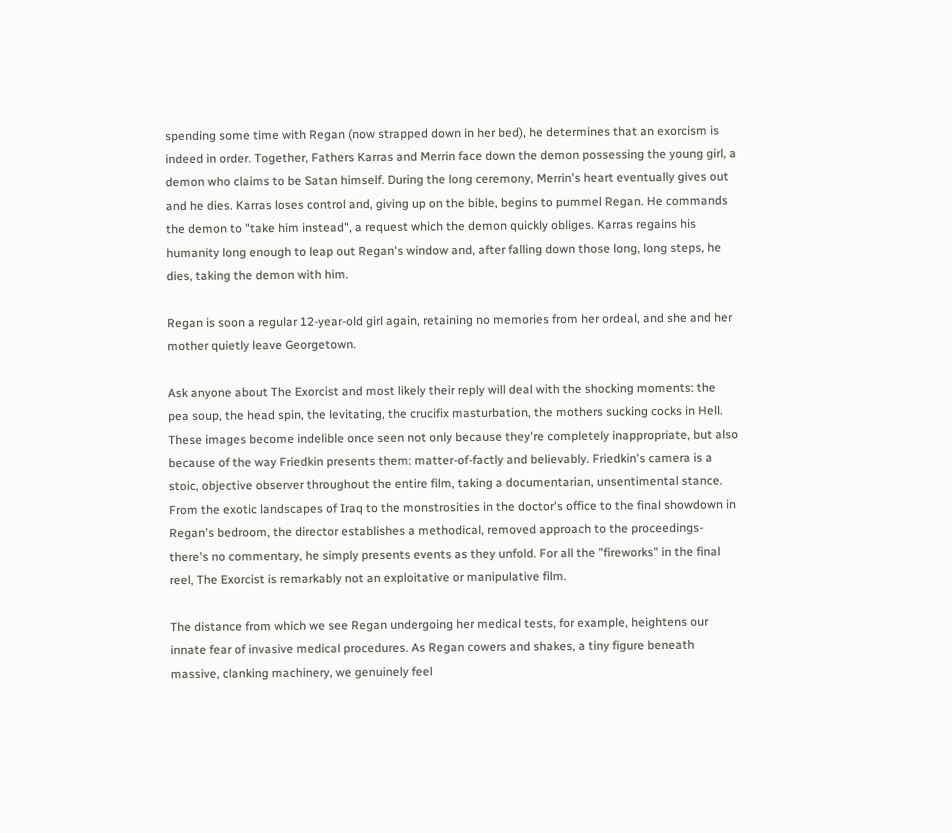spending some time with Regan (now strapped down in her bed), he determines that an exorcism is indeed in order. Together, Fathers Karras and Merrin face down the demon possessing the young girl, a demon who claims to be Satan himself. During the long ceremony, Merrin's heart eventually gives out and he dies. Karras loses control and, giving up on the bible, begins to pummel Regan. He commands the demon to "take him instead", a request which the demon quickly obliges. Karras regains his humanity long enough to leap out Regan's window and, after falling down those long, long steps, he dies, taking the demon with him.

Regan is soon a regular 12-year-old girl again, retaining no memories from her ordeal, and she and her mother quietly leave Georgetown.

Ask anyone about The Exorcist and most likely their reply will deal with the shocking moments: the pea soup, the head spin, the levitating, the crucifix masturbation, the mothers sucking cocks in Hell. These images become indelible once seen not only because they're completely inappropriate, but also because of the way Friedkin presents them: matter-of-factly and believably. Friedkin's camera is a stoic, objective observer throughout the entire film, taking a documentarian, unsentimental stance. From the exotic landscapes of Iraq to the monstrosities in the doctor's office to the final showdown in Regan's bedroom, the director establishes a methodical, removed approach to the proceedings- there's no commentary, he simply presents events as they unfold. For all the "fireworks" in the final reel, The Exorcist is remarkably not an exploitative or manipulative film.

The distance from which we see Regan undergoing her medical tests, for example, heightens our innate fear of invasive medical procedures. As Regan cowers and shakes, a tiny figure beneath massive, clanking machinery, we genuinely feel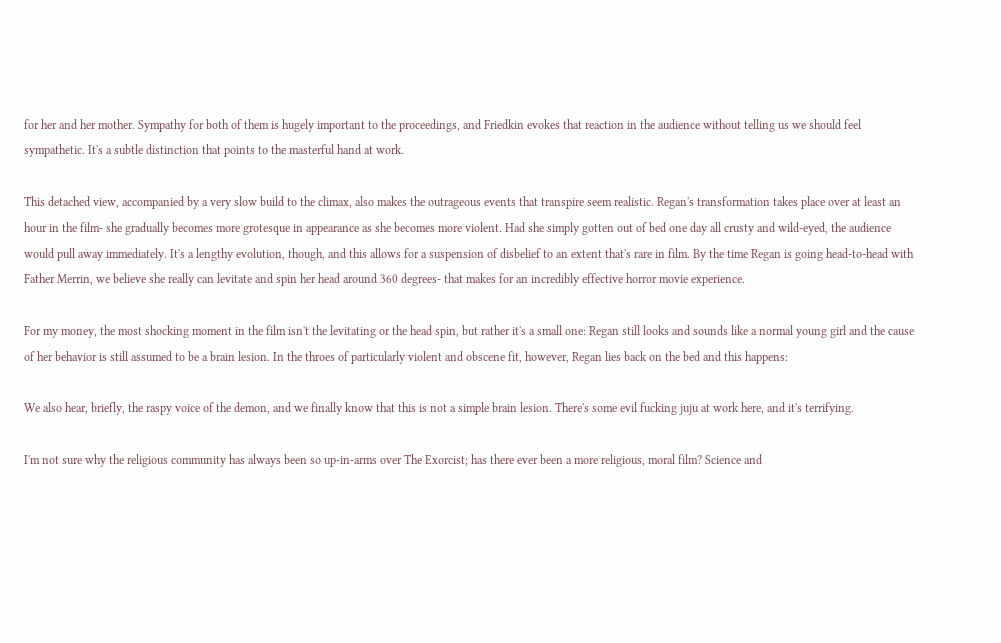for her and her mother. Sympathy for both of them is hugely important to the proceedings, and Friedkin evokes that reaction in the audience without telling us we should feel sympathetic. It's a subtle distinction that points to the masterful hand at work.

This detached view, accompanied by a very slow build to the climax, also makes the outrageous events that transpire seem realistic. Regan's transformation takes place over at least an hour in the film- she gradually becomes more grotesque in appearance as she becomes more violent. Had she simply gotten out of bed one day all crusty and wild-eyed, the audience would pull away immediately. It's a lengthy evolution, though, and this allows for a suspension of disbelief to an extent that's rare in film. By the time Regan is going head-to-head with Father Merrin, we believe she really can levitate and spin her head around 360 degrees- that makes for an incredibly effective horror movie experience.

For my money, the most shocking moment in the film isn't the levitating or the head spin, but rather it's a small one: Regan still looks and sounds like a normal young girl and the cause of her behavior is still assumed to be a brain lesion. In the throes of particularly violent and obscene fit, however, Regan lies back on the bed and this happens:

We also hear, briefly, the raspy voice of the demon, and we finally know that this is not a simple brain lesion. There's some evil fucking juju at work here, and it's terrifying.

I'm not sure why the religious community has always been so up-in-arms over The Exorcist; has there ever been a more religious, moral film? Science and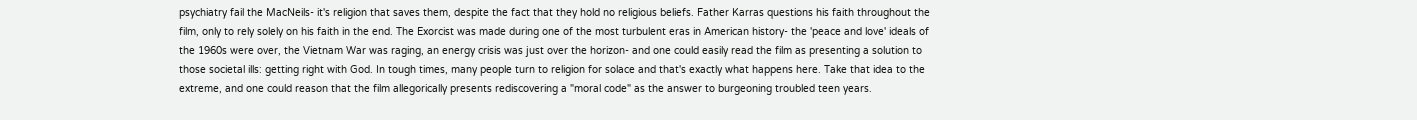psychiatry fail the MacNeils- it's religion that saves them, despite the fact that they hold no religious beliefs. Father Karras questions his faith throughout the film, only to rely solely on his faith in the end. The Exorcist was made during one of the most turbulent eras in American history- the 'peace and love' ideals of the 1960s were over, the Vietnam War was raging, an energy crisis was just over the horizon- and one could easily read the film as presenting a solution to those societal ills: getting right with God. In tough times, many people turn to religion for solace and that's exactly what happens here. Take that idea to the extreme, and one could reason that the film allegorically presents rediscovering a "moral code" as the answer to burgeoning troubled teen years.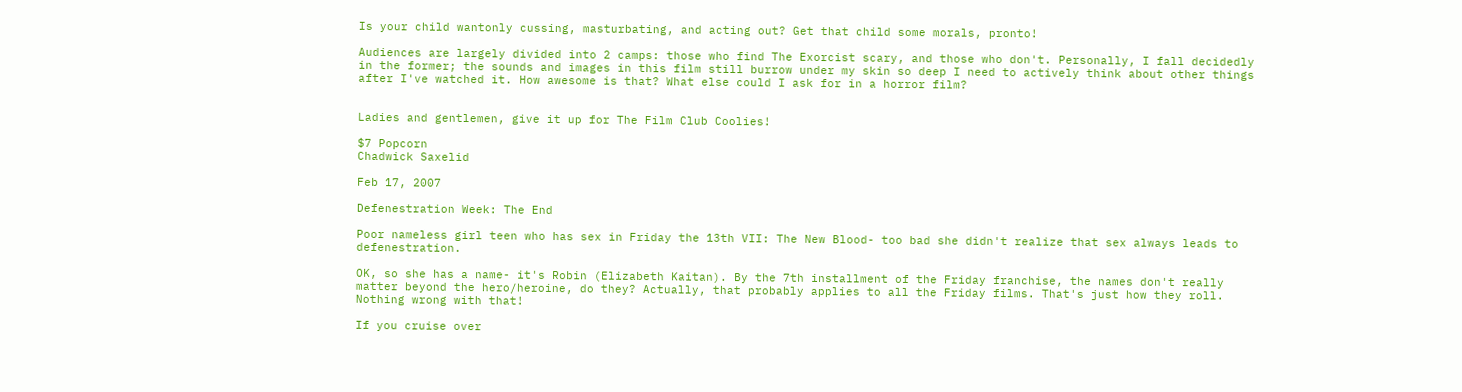Is your child wantonly cussing, masturbating, and acting out? Get that child some morals, pronto!

Audiences are largely divided into 2 camps: those who find The Exorcist scary, and those who don't. Personally, I fall decidedly in the former; the sounds and images in this film still burrow under my skin so deep I need to actively think about other things after I've watched it. How awesome is that? What else could I ask for in a horror film?


Ladies and gentlemen, give it up for The Film Club Coolies!

$7 Popcorn
Chadwick Saxelid

Feb 17, 2007

Defenestration Week: The End

Poor nameless girl teen who has sex in Friday the 13th VII: The New Blood- too bad she didn't realize that sex always leads to defenestration.

OK, so she has a name- it's Robin (Elizabeth Kaitan). By the 7th installment of the Friday franchise, the names don't really matter beyond the hero/heroine, do they? Actually, that probably applies to all the Friday films. That's just how they roll. Nothing wrong with that!

If you cruise over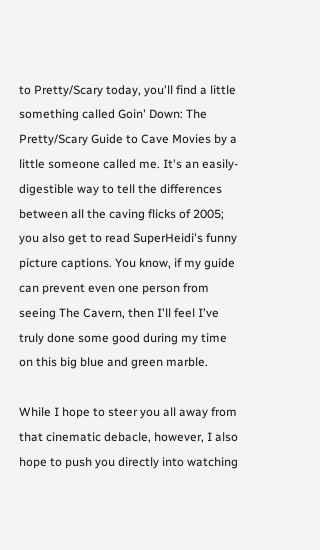to Pretty/Scary today, you'll find a little something called Goin' Down: The Pretty/Scary Guide to Cave Movies by a little someone called me. It's an easily-digestible way to tell the differences between all the caving flicks of 2005; you also get to read SuperHeidi's funny picture captions. You know, if my guide can prevent even one person from seeing The Cavern, then I'll feel I've truly done some good during my time on this big blue and green marble.

While I hope to steer you all away from that cinematic debacle, however, I also hope to push you directly into watching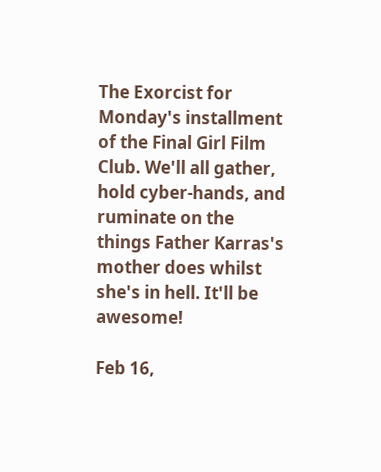The Exorcist for Monday's installment of the Final Girl Film Club. We'll all gather, hold cyber-hands, and ruminate on the things Father Karras's mother does whilst she's in hell. It'll be awesome!

Feb 16,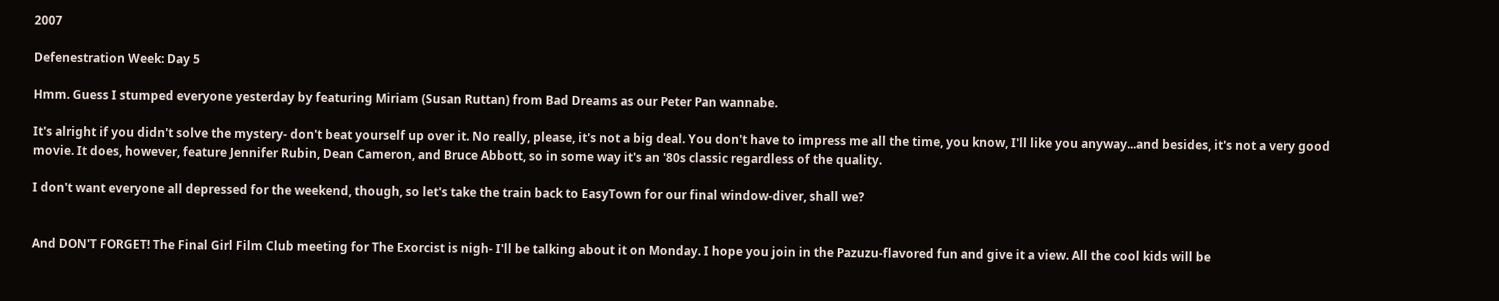2007

Defenestration Week: Day 5

Hmm. Guess I stumped everyone yesterday by featuring Miriam (Susan Ruttan) from Bad Dreams as our Peter Pan wannabe.

It's alright if you didn't solve the mystery- don't beat yourself up over it. No really, please, it's not a big deal. You don't have to impress me all the time, you know, I'll like you anyway...and besides, it's not a very good movie. It does, however, feature Jennifer Rubin, Dean Cameron, and Bruce Abbott, so in some way it's an '80s classic regardless of the quality.

I don't want everyone all depressed for the weekend, though, so let's take the train back to EasyTown for our final window-diver, shall we?


And DON'T FORGET! The Final Girl Film Club meeting for The Exorcist is nigh- I'll be talking about it on Monday. I hope you join in the Pazuzu-flavored fun and give it a view. All the cool kids will be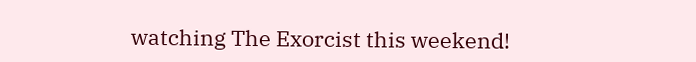watching The Exorcist this weekend!